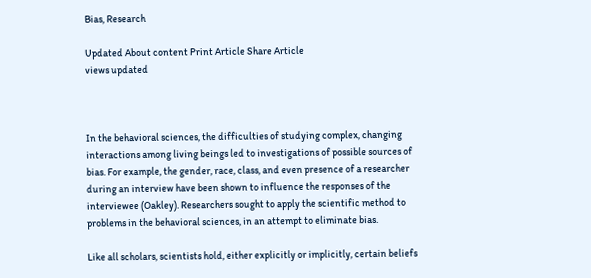Bias, Research

Updated About content Print Article Share Article
views updated



In the behavioral sciences, the difficulties of studying complex, changing interactions among living beings led to investigations of possible sources of bias. For example, the gender, race, class, and even presence of a researcher during an interview have been shown to influence the responses of the interviewee (Oakley). Researchers sought to apply the scientific method to problems in the behavioral sciences, in an attempt to eliminate bias.

Like all scholars, scientists hold, either explicitly or implicitly, certain beliefs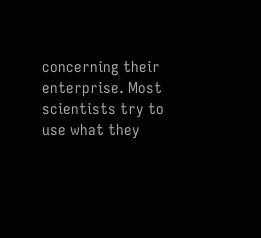concerning their enterprise. Most scientists try to use what they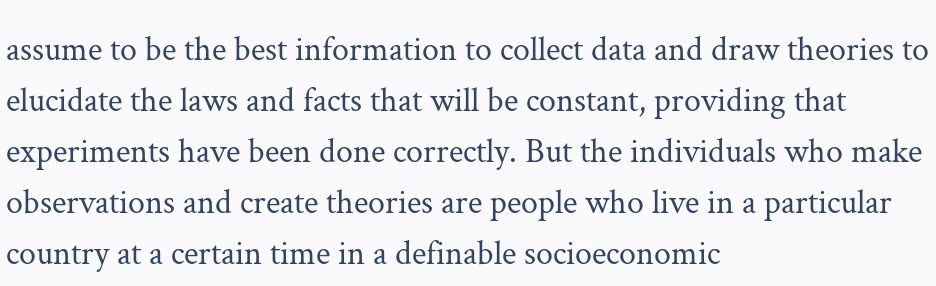assume to be the best information to collect data and draw theories to elucidate the laws and facts that will be constant, providing that experiments have been done correctly. But the individuals who make observations and create theories are people who live in a particular country at a certain time in a definable socioeconomic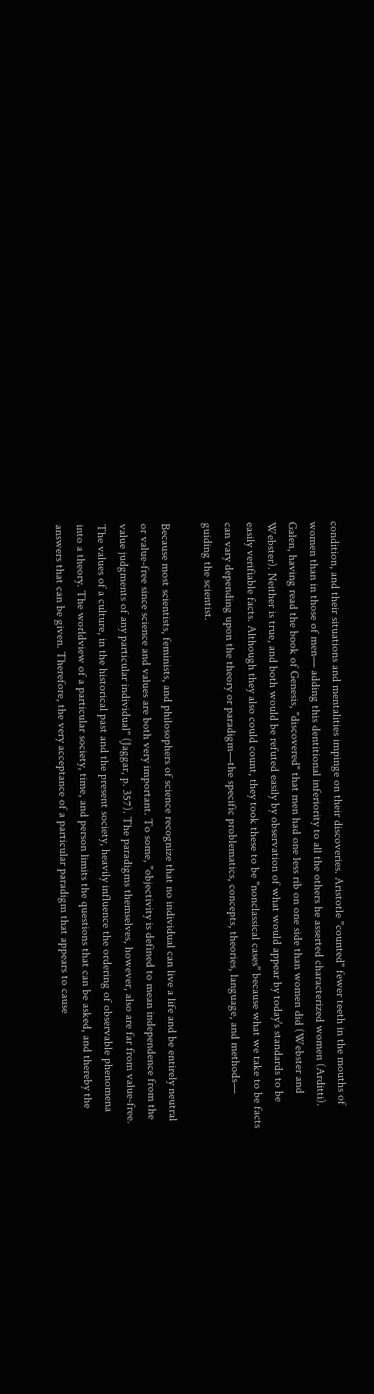condition, and their situations and mentalities impinge on their discoveries. Aristotle "counted" fewer teeth in the mouths of women than in those of men— adding this dentitional inferiority to all the others he asserted characterized women (Arditti). Galen, having read the book of Genesis, "discovered" that men had one less rib on one side than women did (Webster and Webster). Neither is true, and both would be refuted easily by observation of what would appear by today's standards to be easily verifiable facts. Although they also could count, they took these to be "nonclassical cases" because what we take to be facts can vary depending upon the theory or paradigm—the specific problematics, concepts, theories, language, and methods— guiding the scientist.

Because most scientists, feminists, and philosophers of science recognize that no individual can live a life and be entirely neutral or value-free since science and values are both very important. To some, "objectivity is defined to mean independence from the value judgments of any particular individual" (Jaggar, p. 357). The paradigms themselves, however, also are far from value-free. The values of a culture, in the historical past and the present society, heavily influence the ordering of observable phenomena into a theory. The worldview of a particular society, time, and person limits the questions that can be asked, and thereby the answers that can be given. Therefore, the very acceptance of a particular paradigm that appears to cause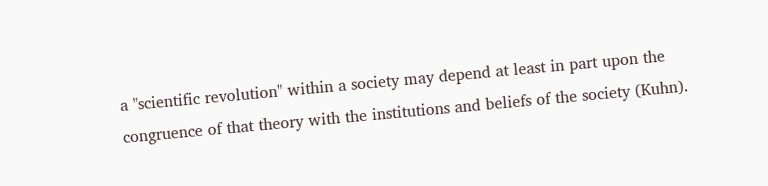a "scientific revolution" within a society may depend at least in part upon the congruence of that theory with the institutions and beliefs of the society (Kuhn).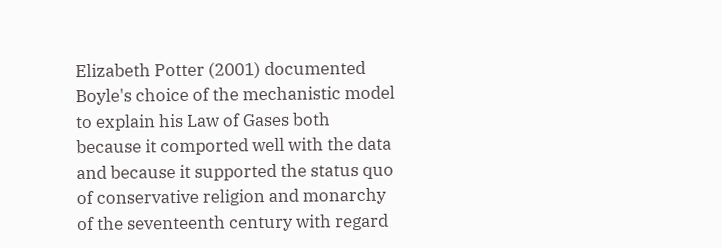Elizabeth Potter (2001) documented Boyle's choice of the mechanistic model to explain his Law of Gases both because it comported well with the data and because it supported the status quo of conservative religion and monarchy of the seventeenth century with regard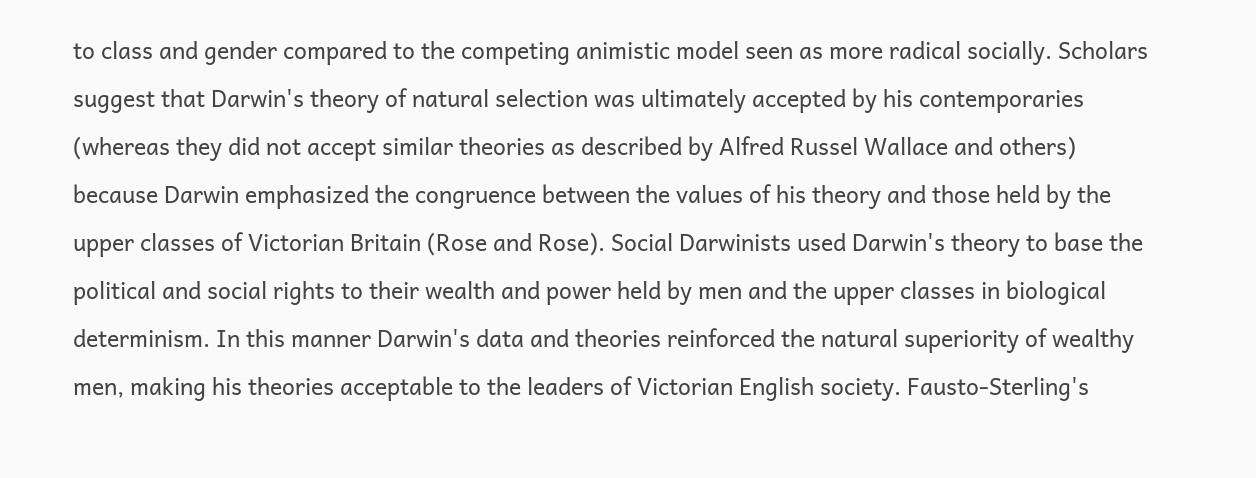to class and gender compared to the competing animistic model seen as more radical socially. Scholars suggest that Darwin's theory of natural selection was ultimately accepted by his contemporaries (whereas they did not accept similar theories as described by Alfred Russel Wallace and others) because Darwin emphasized the congruence between the values of his theory and those held by the upper classes of Victorian Britain (Rose and Rose). Social Darwinists used Darwin's theory to base the political and social rights to their wealth and power held by men and the upper classes in biological determinism. In this manner Darwin's data and theories reinforced the natural superiority of wealthy men, making his theories acceptable to the leaders of Victorian English society. Fausto-Sterling's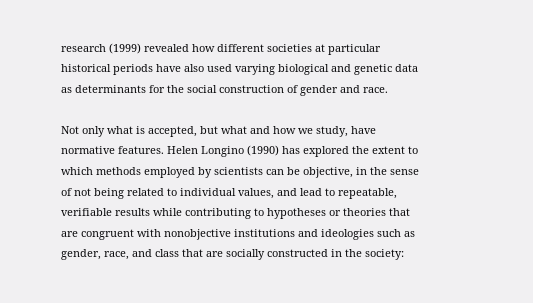research (1999) revealed how different societies at particular historical periods have also used varying biological and genetic data as determinants for the social construction of gender and race.

Not only what is accepted, but what and how we study, have normative features. Helen Longino (1990) has explored the extent to which methods employed by scientists can be objective, in the sense of not being related to individual values, and lead to repeatable, verifiable results while contributing to hypotheses or theories that are congruent with nonobjective institutions and ideologies such as gender, race, and class that are socially constructed in the society: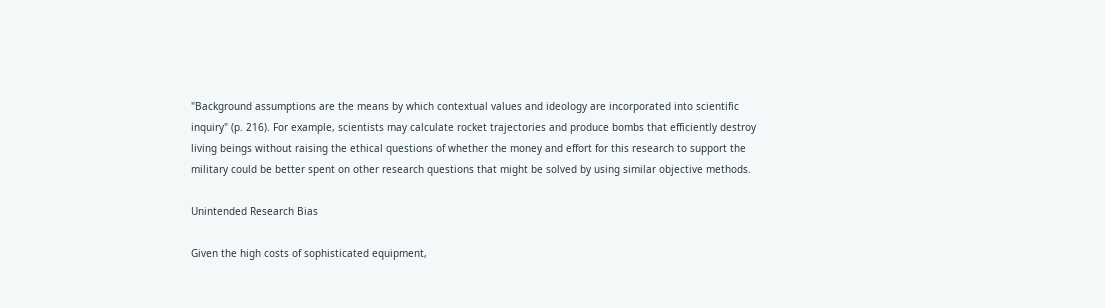"Background assumptions are the means by which contextual values and ideology are incorporated into scientific inquiry" (p. 216). For example, scientists may calculate rocket trajectories and produce bombs that efficiently destroy living beings without raising the ethical questions of whether the money and effort for this research to support the military could be better spent on other research questions that might be solved by using similar objective methods.

Unintended Research Bias

Given the high costs of sophisticated equipment,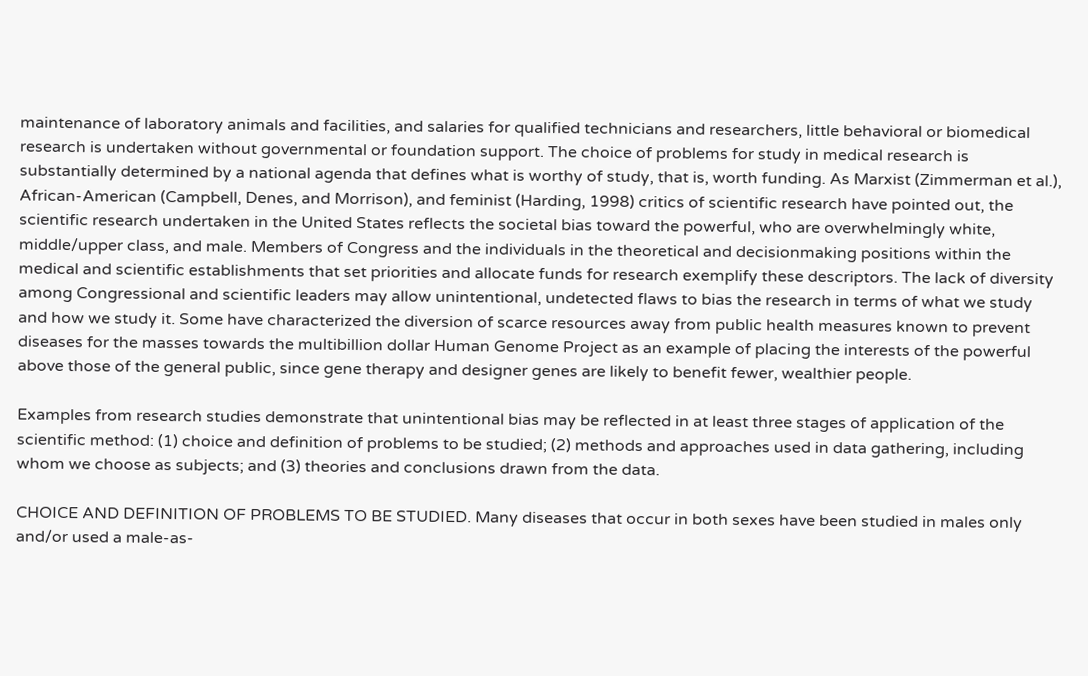maintenance of laboratory animals and facilities, and salaries for qualified technicians and researchers, little behavioral or biomedical research is undertaken without governmental or foundation support. The choice of problems for study in medical research is substantially determined by a national agenda that defines what is worthy of study, that is, worth funding. As Marxist (Zimmerman et al.), African-American (Campbell, Denes, and Morrison), and feminist (Harding, 1998) critics of scientific research have pointed out, the scientific research undertaken in the United States reflects the societal bias toward the powerful, who are overwhelmingly white, middle/upper class, and male. Members of Congress and the individuals in the theoretical and decisionmaking positions within the medical and scientific establishments that set priorities and allocate funds for research exemplify these descriptors. The lack of diversity among Congressional and scientific leaders may allow unintentional, undetected flaws to bias the research in terms of what we study and how we study it. Some have characterized the diversion of scarce resources away from public health measures known to prevent diseases for the masses towards the multibillion dollar Human Genome Project as an example of placing the interests of the powerful above those of the general public, since gene therapy and designer genes are likely to benefit fewer, wealthier people.

Examples from research studies demonstrate that unintentional bias may be reflected in at least three stages of application of the scientific method: (1) choice and definition of problems to be studied; (2) methods and approaches used in data gathering, including whom we choose as subjects; and (3) theories and conclusions drawn from the data.

CHOICE AND DEFINITION OF PROBLEMS TO BE STUDIED. Many diseases that occur in both sexes have been studied in males only and/or used a male-as-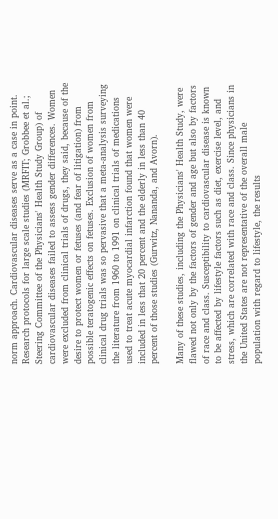norm approach. Cardiovascular diseases serve as a case in point. Research protocols for large scale studies (MRFIT; Grobbee et al.; Steering Committee of the Physicians' Health Study Group) of cardiovascular diseases failed to assess gender differences. Women were excluded from clinical trials of drugs, they said, because of the desire to protect women or fetuses (and fear of litigation) from possible teratogenic effects on fetuses. Exclusion of women from clinical drug trials was so pervasive that a meta-analysis surveying the literature from 1960 to 1991 on clinical trials of medications used to treat acute myocardial infarction found that women were included in less that 20 percent and the elderly in less than 40 percent of those studies (Gurwitz, Nananda, and Avorn).

Many of these studies, including the Physicians' Health Study, were flawed not only by the factors of gender and age but also by factors of race and class. Susceptibility to cardiovascular disease is known to be affected by lifestyle factors such as diet, exercise level, and stress, which are correlated with race and class. Since physicians in the United States are not representative of the overall male population with regard to lifestyle, the results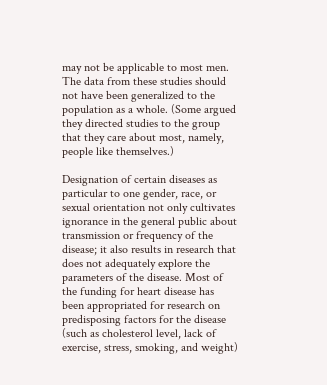may not be applicable to most men. The data from these studies should not have been generalized to the population as a whole. (Some argued they directed studies to the group that they care about most, namely, people like themselves.)

Designation of certain diseases as particular to one gender, race, or sexual orientation not only cultivates ignorance in the general public about transmission or frequency of the disease; it also results in research that does not adequately explore the parameters of the disease. Most of the funding for heart disease has been appropriated for research on predisposing factors for the disease (such as cholesterol level, lack of exercise, stress, smoking, and weight)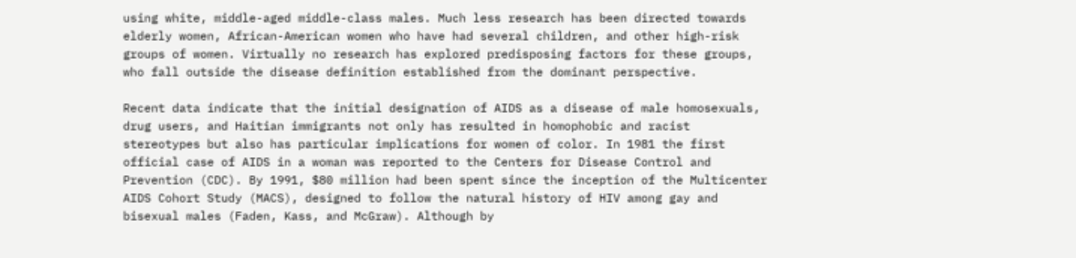using white, middle-aged middle-class males. Much less research has been directed towards elderly women, African-American women who have had several children, and other high-risk groups of women. Virtually no research has explored predisposing factors for these groups, who fall outside the disease definition established from the dominant perspective.

Recent data indicate that the initial designation of AIDS as a disease of male homosexuals, drug users, and Haitian immigrants not only has resulted in homophobic and racist stereotypes but also has particular implications for women of color. In 1981 the first official case of AIDS in a woman was reported to the Centers for Disease Control and Prevention (CDC). By 1991, $80 million had been spent since the inception of the Multicenter AIDS Cohort Study (MACS), designed to follow the natural history of HIV among gay and bisexual males (Faden, Kass, and McGraw). Although by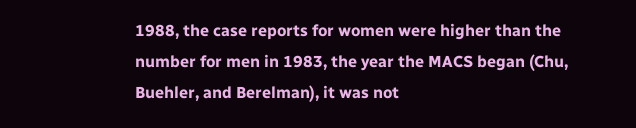1988, the case reports for women were higher than the number for men in 1983, the year the MACS began (Chu, Buehler, and Berelman), it was not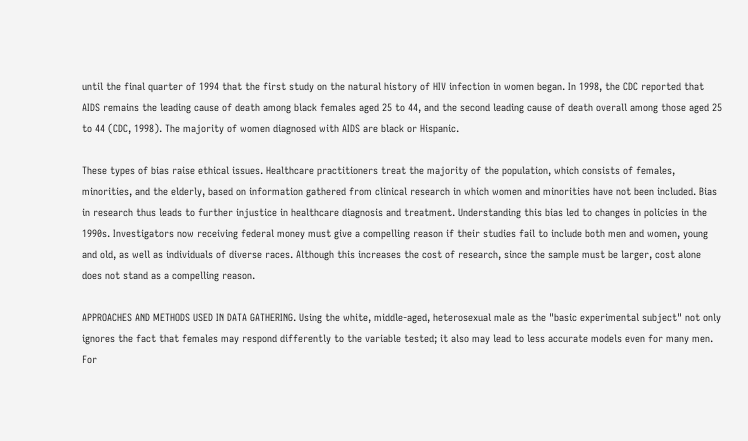until the final quarter of 1994 that the first study on the natural history of HIV infection in women began. In 1998, the CDC reported that AIDS remains the leading cause of death among black females aged 25 to 44, and the second leading cause of death overall among those aged 25 to 44 (CDC, 1998). The majority of women diagnosed with AIDS are black or Hispanic.

These types of bias raise ethical issues. Healthcare practitioners treat the majority of the population, which consists of females, minorities, and the elderly, based on information gathered from clinical research in which women and minorities have not been included. Bias in research thus leads to further injustice in healthcare diagnosis and treatment. Understanding this bias led to changes in policies in the 1990s. Investigators now receiving federal money must give a compelling reason if their studies fail to include both men and women, young and old, as well as individuals of diverse races. Although this increases the cost of research, since the sample must be larger, cost alone does not stand as a compelling reason.

APPROACHES AND METHODS USED IN DATA GATHERING. Using the white, middle-aged, heterosexual male as the "basic experimental subject" not only ignores the fact that females may respond differently to the variable tested; it also may lead to less accurate models even for many men. For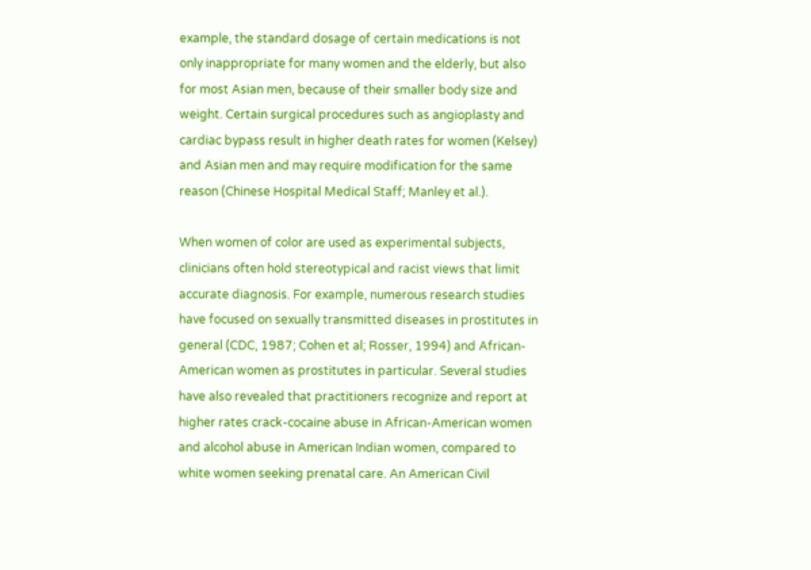example, the standard dosage of certain medications is not only inappropriate for many women and the elderly, but also for most Asian men, because of their smaller body size and weight. Certain surgical procedures such as angioplasty and cardiac bypass result in higher death rates for women (Kelsey) and Asian men and may require modification for the same reason (Chinese Hospital Medical Staff; Manley et al.).

When women of color are used as experimental subjects, clinicians often hold stereotypical and racist views that limit accurate diagnosis. For example, numerous research studies have focused on sexually transmitted diseases in prostitutes in general (CDC, 1987; Cohen et al; Rosser, 1994) and African-American women as prostitutes in particular. Several studies have also revealed that practitioners recognize and report at higher rates crack-cocaine abuse in African-American women and alcohol abuse in American Indian women, compared to white women seeking prenatal care. An American Civil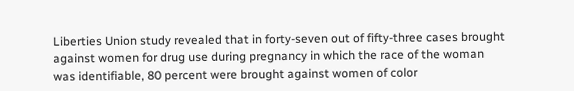Liberties Union study revealed that in forty-seven out of fifty-three cases brought against women for drug use during pregnancy in which the race of the woman was identifiable, 80 percent were brought against women of color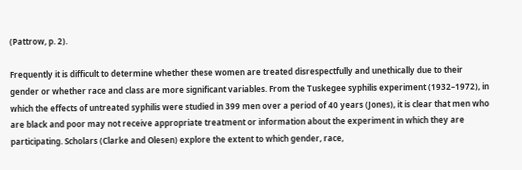(Pattrow, p. 2).

Frequently it is difficult to determine whether these women are treated disrespectfully and unethically due to their gender or whether race and class are more significant variables. From the Tuskegee syphilis experiment (1932–1972), in which the effects of untreated syphilis were studied in 399 men over a period of 40 years (Jones), it is clear that men who are black and poor may not receive appropriate treatment or information about the experiment in which they are participating. Scholars (Clarke and Olesen) explore the extent to which gender, race,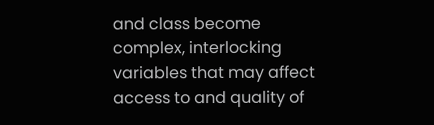and class become complex, interlocking variables that may affect access to and quality of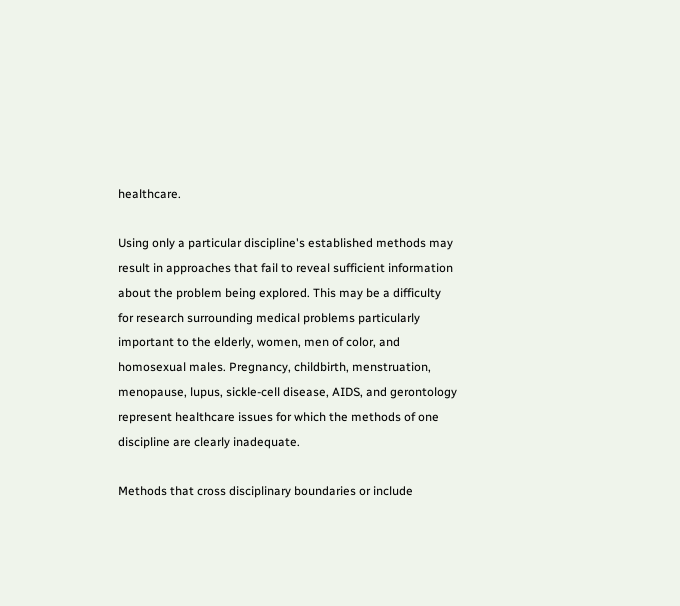healthcare.

Using only a particular discipline's established methods may result in approaches that fail to reveal sufficient information about the problem being explored. This may be a difficulty for research surrounding medical problems particularly important to the elderly, women, men of color, and homosexual males. Pregnancy, childbirth, menstruation, menopause, lupus, sickle-cell disease, AIDS, and gerontology represent healthcare issues for which the methods of one discipline are clearly inadequate.

Methods that cross disciplinary boundaries or include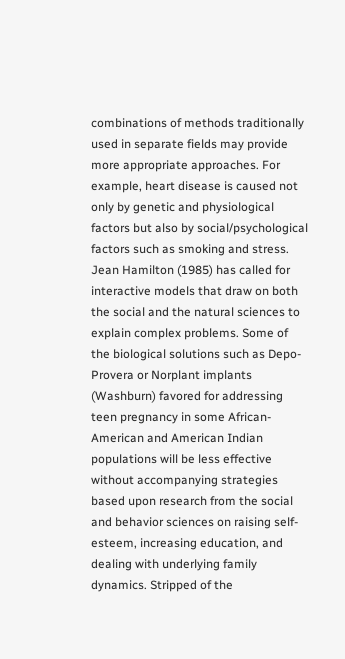combinations of methods traditionally used in separate fields may provide more appropriate approaches. For example, heart disease is caused not only by genetic and physiological factors but also by social/psychological factors such as smoking and stress. Jean Hamilton (1985) has called for interactive models that draw on both the social and the natural sciences to explain complex problems. Some of the biological solutions such as Depo-Provera or Norplant implants (Washburn) favored for addressing teen pregnancy in some African-American and American Indian populations will be less effective without accompanying strategies based upon research from the social and behavior sciences on raising self-esteem, increasing education, and dealing with underlying family dynamics. Stripped of the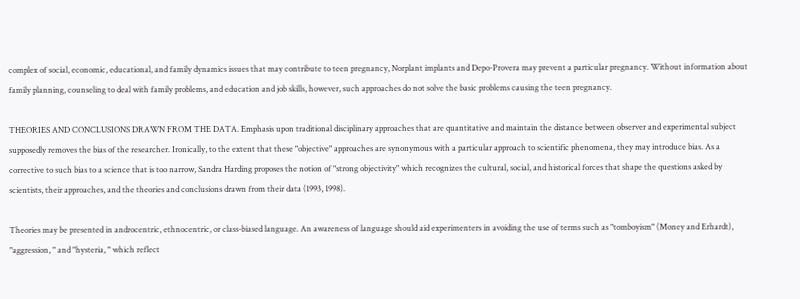complex of social, economic, educational, and family dynamics issues that may contribute to teen pregnancy, Norplant implants and Depo-Provera may prevent a particular pregnancy. Without information about family planning, counseling to deal with family problems, and education and job skills, however, such approaches do not solve the basic problems causing the teen pregnancy.

THEORIES AND CONCLUSIONS DRAWN FROM THE DATA. Emphasis upon traditional disciplinary approaches that are quantitative and maintain the distance between observer and experimental subject supposedly removes the bias of the researcher. Ironically, to the extent that these "objective" approaches are synonymous with a particular approach to scientific phenomena, they may introduce bias. As a corrective to such bias to a science that is too narrow, Sandra Harding proposes the notion of "strong objectivity" which recognizes the cultural, social, and historical forces that shape the questions asked by scientists, their approaches, and the theories and conclusions drawn from their data (1993, 1998).

Theories may be presented in androcentric, ethnocentric, or class-biased language. An awareness of language should aid experimenters in avoiding the use of terms such as "tomboyism" (Money and Erhardt), "aggression, " and "hysteria, " which reflect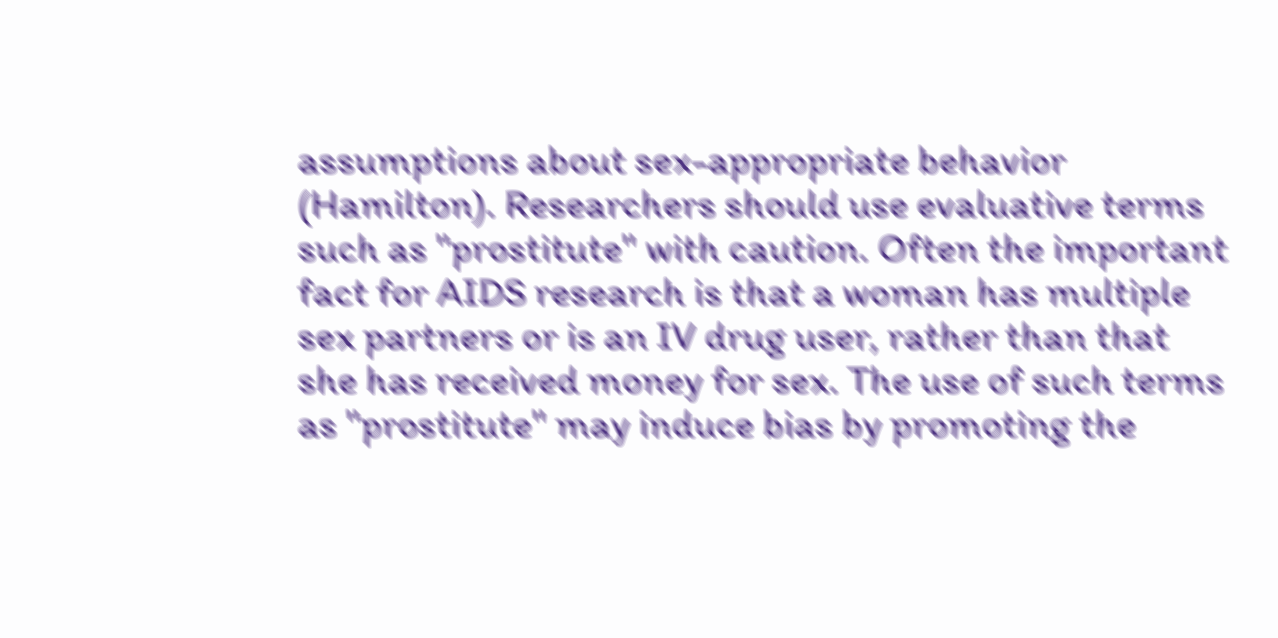assumptions about sex-appropriate behavior (Hamilton). Researchers should use evaluative terms such as "prostitute" with caution. Often the important fact for AIDS research is that a woman has multiple sex partners or is an IV drug user, rather than that she has received money for sex. The use of such terms as "prostitute" may induce bias by promoting the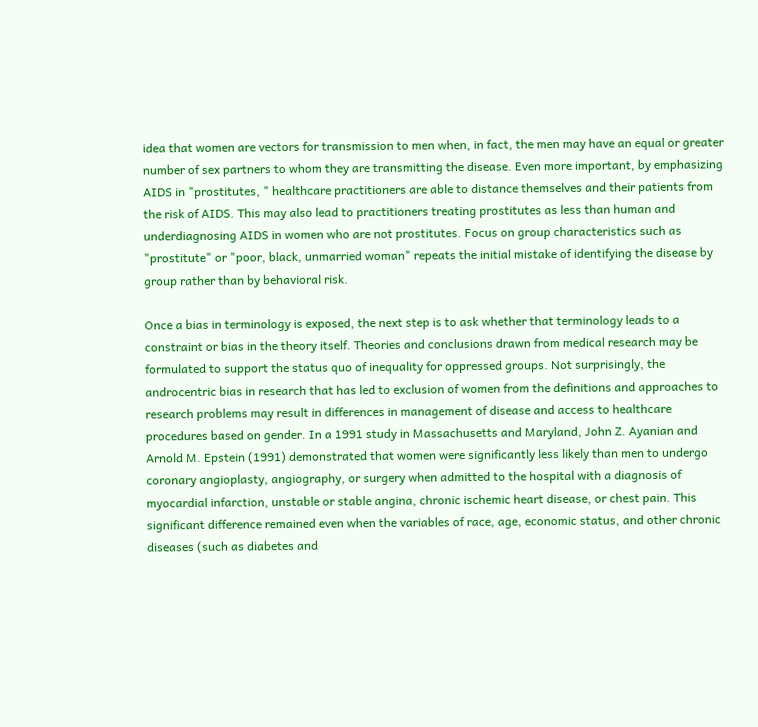idea that women are vectors for transmission to men when, in fact, the men may have an equal or greater number of sex partners to whom they are transmitting the disease. Even more important, by emphasizing AIDS in "prostitutes, " healthcare practitioners are able to distance themselves and their patients from the risk of AIDS. This may also lead to practitioners treating prostitutes as less than human and underdiagnosing AIDS in women who are not prostitutes. Focus on group characteristics such as "prostitute" or "poor, black, unmarried woman" repeats the initial mistake of identifying the disease by group rather than by behavioral risk.

Once a bias in terminology is exposed, the next step is to ask whether that terminology leads to a constraint or bias in the theory itself. Theories and conclusions drawn from medical research may be formulated to support the status quo of inequality for oppressed groups. Not surprisingly, the androcentric bias in research that has led to exclusion of women from the definitions and approaches to research problems may result in differences in management of disease and access to healthcare procedures based on gender. In a 1991 study in Massachusetts and Maryland, John Z. Ayanian and Arnold M. Epstein (1991) demonstrated that women were significantly less likely than men to undergo coronary angioplasty, angiography, or surgery when admitted to the hospital with a diagnosis of myocardial infarction, unstable or stable angina, chronic ischemic heart disease, or chest pain. This significant difference remained even when the variables of race, age, economic status, and other chronic diseases (such as diabetes and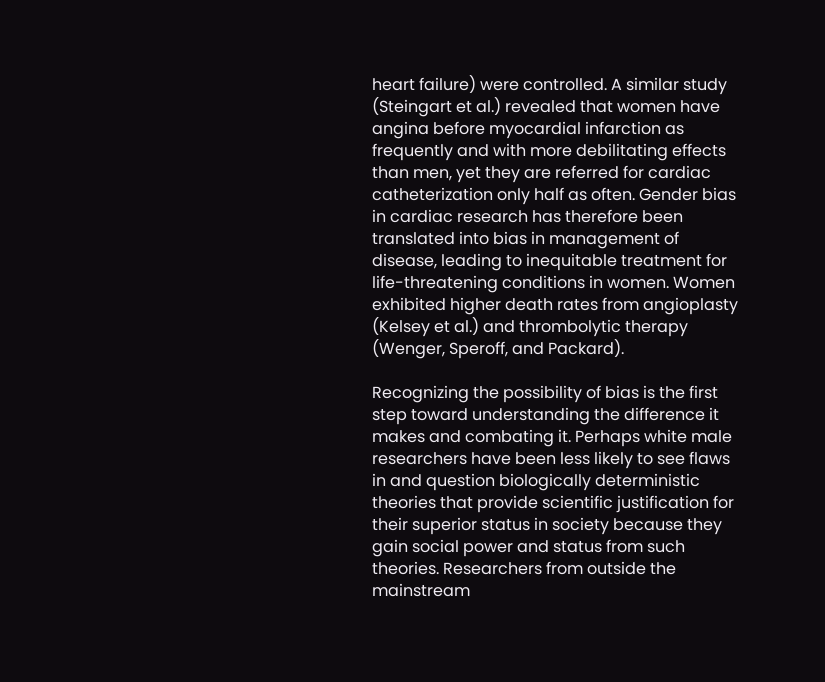heart failure) were controlled. A similar study (Steingart et al.) revealed that women have angina before myocardial infarction as frequently and with more debilitating effects than men, yet they are referred for cardiac catheterization only half as often. Gender bias in cardiac research has therefore been translated into bias in management of disease, leading to inequitable treatment for life-threatening conditions in women. Women exhibited higher death rates from angioplasty (Kelsey et al.) and thrombolytic therapy (Wenger, Speroff, and Packard).

Recognizing the possibility of bias is the first step toward understanding the difference it makes and combating it. Perhaps white male researchers have been less likely to see flaws in and question biologically deterministic theories that provide scientific justification for their superior status in society because they gain social power and status from such theories. Researchers from outside the mainstream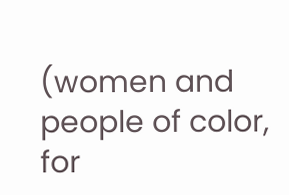(women and people of color, for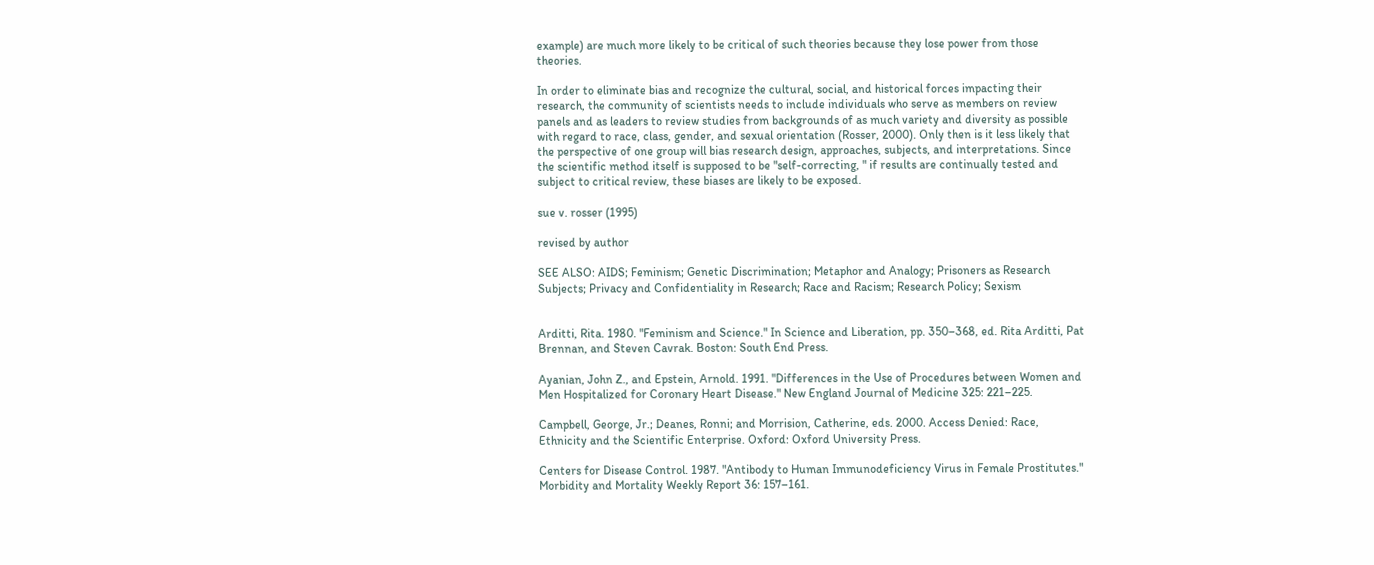example) are much more likely to be critical of such theories because they lose power from those theories.

In order to eliminate bias and recognize the cultural, social, and historical forces impacting their research, the community of scientists needs to include individuals who serve as members on review panels and as leaders to review studies from backgrounds of as much variety and diversity as possible with regard to race, class, gender, and sexual orientation (Rosser, 2000). Only then is it less likely that the perspective of one group will bias research design, approaches, subjects, and interpretations. Since the scientific method itself is supposed to be "self-correcting, " if results are continually tested and subject to critical review, these biases are likely to be exposed.

sue v. rosser (1995)

revised by author

SEE ALSO: AIDS; Feminism; Genetic Discrimination; Metaphor and Analogy; Prisoners as Research Subjects; Privacy and Confidentiality in Research; Race and Racism; Research Policy; Sexism


Arditti, Rita. 1980. "Feminism and Science." In Science and Liberation, pp. 350–368, ed. Rita Arditti, Pat Brennan, and Steven Cavrak. Boston: South End Press.

Ayanian, John Z., and Epstein, Arnold. 1991. "Differences in the Use of Procedures between Women and Men Hospitalized for Coronary Heart Disease." New England Journal of Medicine 325: 221–225.

Campbell, George, Jr.; Deanes, Ronni; and Morrision, Catherine, eds. 2000. Access Denied: Race, Ethnicity and the Scientific Enterprise. Oxford: Oxford University Press.

Centers for Disease Control. 1987. "Antibody to Human Immunodeficiency Virus in Female Prostitutes." Morbidity and Mortality Weekly Report 36: 157–161.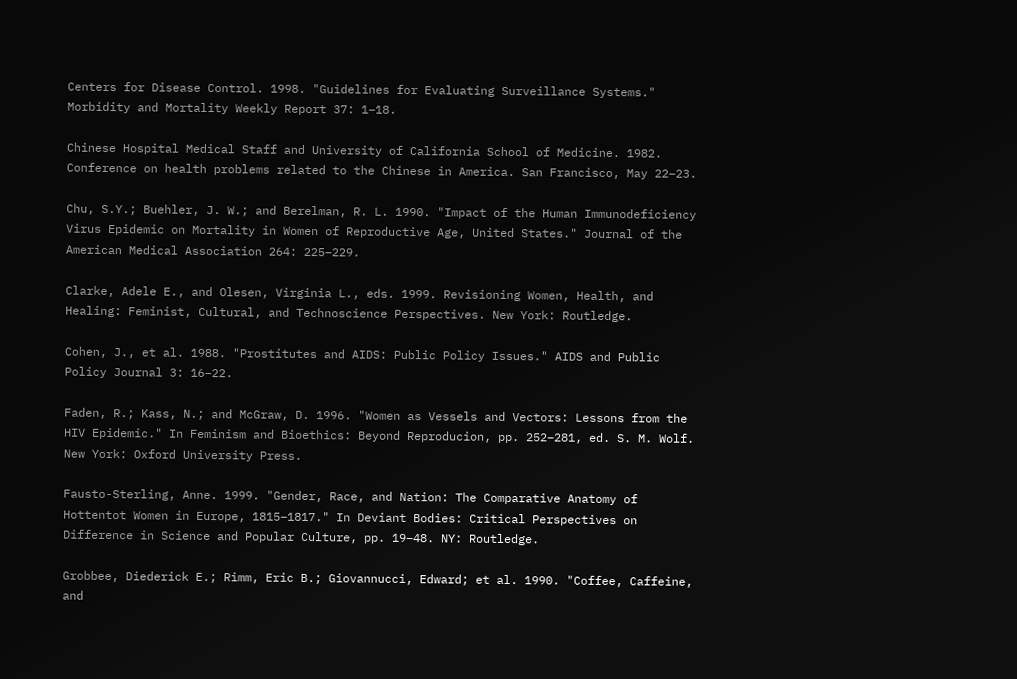Centers for Disease Control. 1998. "Guidelines for Evaluating Surveillance Systems." Morbidity and Mortality Weekly Report 37: 1–18.

Chinese Hospital Medical Staff and University of California School of Medicine. 1982. Conference on health problems related to the Chinese in America. San Francisco, May 22–23.

Chu, S.Y.; Buehler, J. W.; and Berelman, R. L. 1990. "Impact of the Human Immunodeficiency Virus Epidemic on Mortality in Women of Reproductive Age, United States." Journal of the American Medical Association 264: 225–229.

Clarke, Adele E., and Olesen, Virginia L., eds. 1999. Revisioning Women, Health, and Healing: Feminist, Cultural, and Technoscience Perspectives. New York: Routledge.

Cohen, J., et al. 1988. "Prostitutes and AIDS: Public Policy Issues." AIDS and Public Policy Journal 3: 16–22.

Faden, R.; Kass, N.; and McGraw, D. 1996. "Women as Vessels and Vectors: Lessons from the HIV Epidemic." In Feminism and Bioethics: Beyond Reproducion, pp. 252–281, ed. S. M. Wolf. New York: Oxford University Press.

Fausto-Sterling, Anne. 1999. "Gender, Race, and Nation: The Comparative Anatomy of Hottentot Women in Europe, 1815–1817." In Deviant Bodies: Critical Perspectives on Difference in Science and Popular Culture, pp. 19–48. NY: Routledge.

Grobbee, Diederick E.; Rimm, Eric B.; Giovannucci, Edward; et al. 1990. "Coffee, Caffeine, and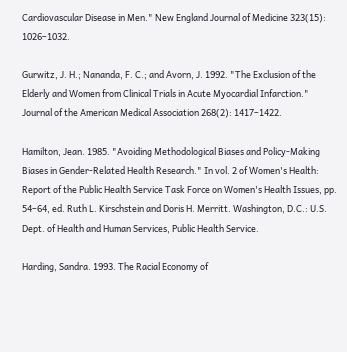Cardiovascular Disease in Men." New England Journal of Medicine 323(15): 1026–1032.

Gurwitz, J. H.; Nananda, F. C.; and Avorn, J. 1992. "The Exclusion of the Elderly and Women from Clinical Trials in Acute Myocardial Infarction." Journal of the American Medical Association 268(2): 1417–1422.

Hamilton, Jean. 1985. "Avoiding Methodological Biases and Policy-Making Biases in Gender-Related Health Research." In vol. 2 of Women's Health: Report of the Public Health Service Task Force on Women's Health Issues, pp. 54–64, ed. Ruth L. Kirschstein and Doris H. Merritt. Washington, D.C.: U.S. Dept. of Health and Human Services, Public Health Service.

Harding, Sandra. 1993. The Racial Economy of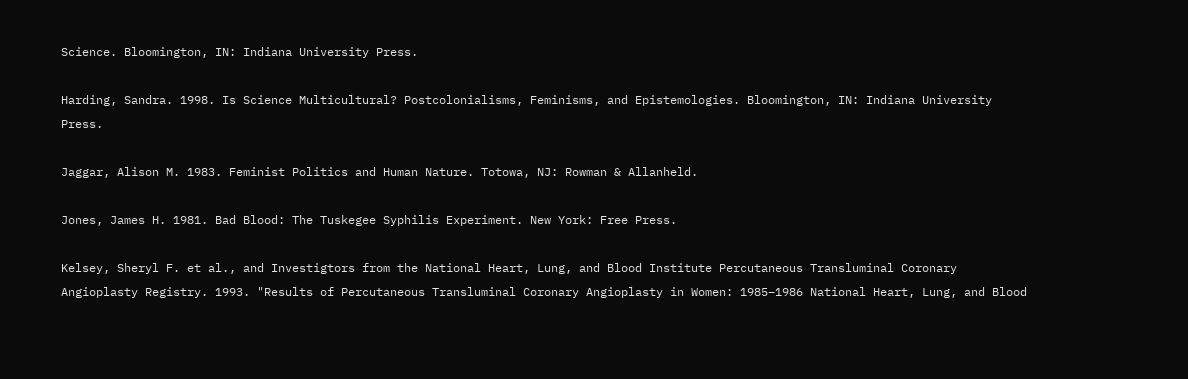Science. Bloomington, IN: Indiana University Press.

Harding, Sandra. 1998. Is Science Multicultural? Postcolonialisms, Feminisms, and Epistemologies. Bloomington, IN: Indiana University Press.

Jaggar, Alison M. 1983. Feminist Politics and Human Nature. Totowa, NJ: Rowman & Allanheld.

Jones, James H. 1981. Bad Blood: The Tuskegee Syphilis Experiment. New York: Free Press.

Kelsey, Sheryl F. et al., and Investigtors from the National Heart, Lung, and Blood Institute Percutaneous Transluminal Coronary Angioplasty Registry. 1993. "Results of Percutaneous Transluminal Coronary Angioplasty in Women: 1985–1986 National Heart, Lung, and Blood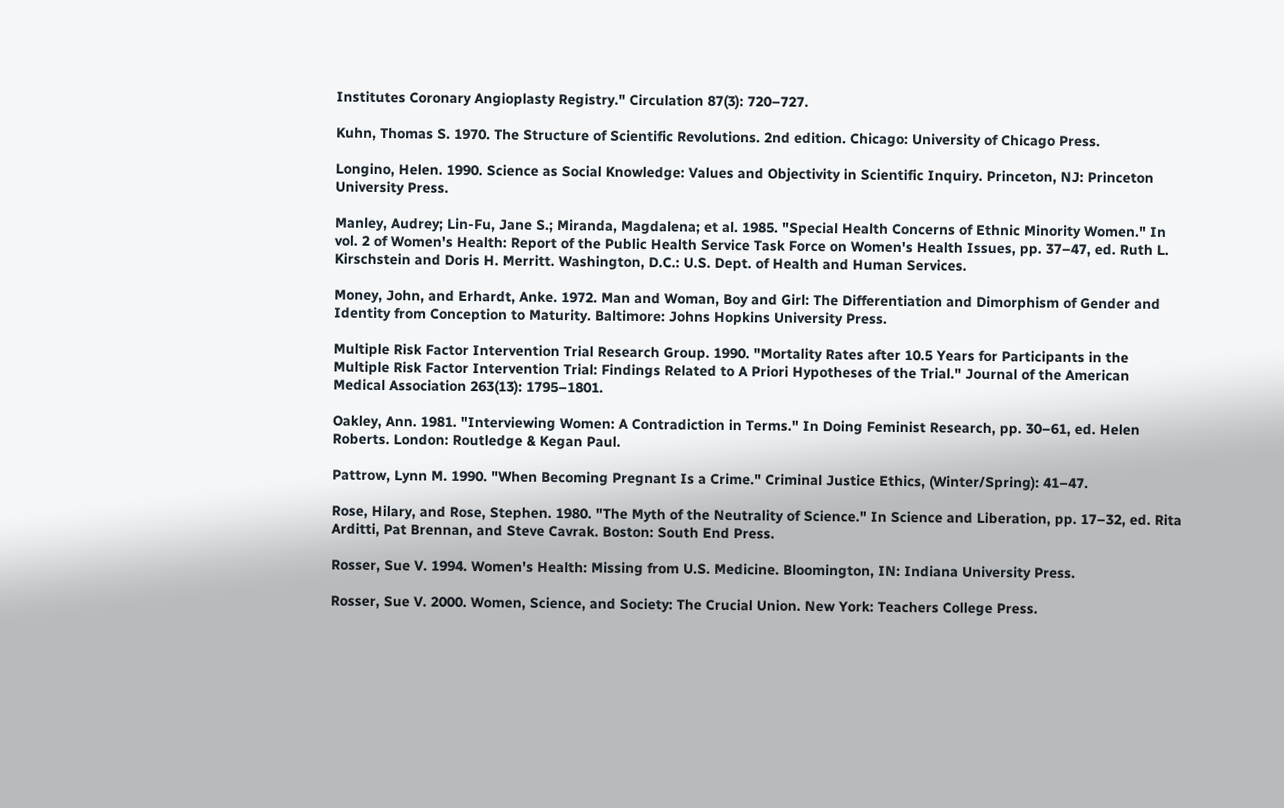Institutes Coronary Angioplasty Registry." Circulation 87(3): 720–727.

Kuhn, Thomas S. 1970. The Structure of Scientific Revolutions. 2nd edition. Chicago: University of Chicago Press.

Longino, Helen. 1990. Science as Social Knowledge: Values and Objectivity in Scientific Inquiry. Princeton, NJ: Princeton University Press.

Manley, Audrey; Lin-Fu, Jane S.; Miranda, Magdalena; et al. 1985. "Special Health Concerns of Ethnic Minority Women." In vol. 2 of Women's Health: Report of the Public Health Service Task Force on Women's Health Issues, pp. 37–47, ed. Ruth L. Kirschstein and Doris H. Merritt. Washington, D.C.: U.S. Dept. of Health and Human Services.

Money, John, and Erhardt, Anke. 1972. Man and Woman, Boy and Girl: The Differentiation and Dimorphism of Gender and Identity from Conception to Maturity. Baltimore: Johns Hopkins University Press.

Multiple Risk Factor Intervention Trial Research Group. 1990. "Mortality Rates after 10.5 Years for Participants in the Multiple Risk Factor Intervention Trial: Findings Related to A Priori Hypotheses of the Trial." Journal of the American Medical Association 263(13): 1795–1801.

Oakley, Ann. 1981. "Interviewing Women: A Contradiction in Terms." In Doing Feminist Research, pp. 30–61, ed. Helen Roberts. London: Routledge & Kegan Paul.

Pattrow, Lynn M. 1990. "When Becoming Pregnant Is a Crime." Criminal Justice Ethics, (Winter/Spring): 41–47.

Rose, Hilary, and Rose, Stephen. 1980. "The Myth of the Neutrality of Science." In Science and Liberation, pp. 17–32, ed. Rita Arditti, Pat Brennan, and Steve Cavrak. Boston: South End Press.

Rosser, Sue V. 1994. Women's Health: Missing from U.S. Medicine. Bloomington, IN: Indiana University Press.

Rosser, Sue V. 2000. Women, Science, and Society: The Crucial Union. New York: Teachers College Press.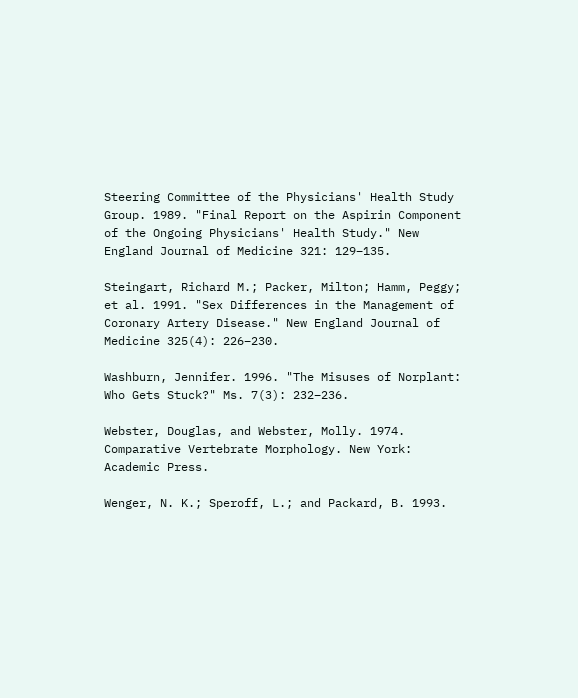Steering Committee of the Physicians' Health Study Group. 1989. "Final Report on the Aspirin Component of the Ongoing Physicians' Health Study." New England Journal of Medicine 321: 129–135.

Steingart, Richard M.; Packer, Milton; Hamm, Peggy; et al. 1991. "Sex Differences in the Management of Coronary Artery Disease." New England Journal of Medicine 325(4): 226–230.

Washburn, Jennifer. 1996. "The Misuses of Norplant: Who Gets Stuck?" Ms. 7(3): 232–236.

Webster, Douglas, and Webster, Molly. 1974. Comparative Vertebrate Morphology. New York: Academic Press.

Wenger, N. K.; Speroff, L.; and Packard, B. 1993.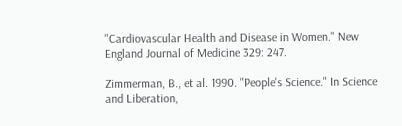"Cardiovascular Health and Disease in Women." New England Journal of Medicine 329: 247.

Zimmerman, B., et al. 1990. "People's Science." In Science and Liberation,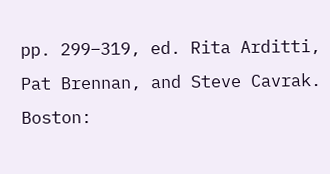pp. 299–319, ed. Rita Arditti, Pat Brennan, and Steve Cavrak. Boston: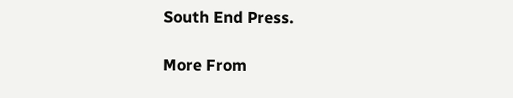South End Press.

More From